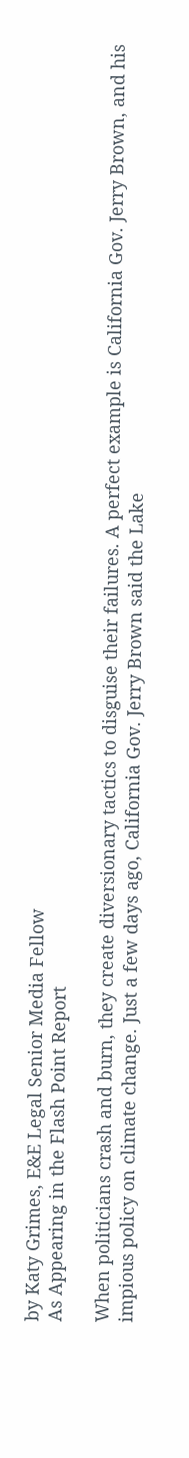by Katy Grimes, E&E Legal Senior Media Fellow
As Appearing in the Flash Point Report

When politicians crash and burn, they create diversionary tactics to disguise their failures. A perfect example is California Gov. Jerry Brown, and his impious policy on climate change. Just a few days ago, California Gov. Jerry Brown said the Lake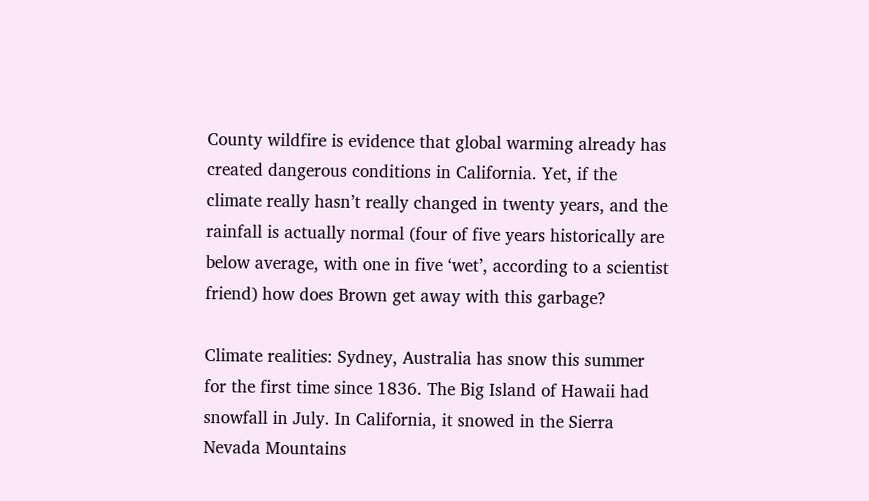County wildfire is evidence that global warming already has created dangerous conditions in California. Yet, if the climate really hasn’t really changed in twenty years, and the rainfall is actually normal (four of five years historically are below average, with one in five ‘wet’, according to a scientist friend) how does Brown get away with this garbage?

Climate realities: Sydney, Australia has snow this summer for the first time since 1836. The Big Island of Hawaii had snowfall in July. In California, it snowed in the Sierra Nevada Mountains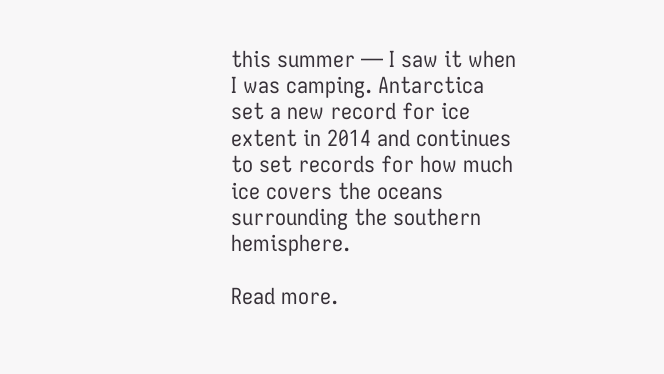this summer — I saw it when I was camping. Antarctica set a new record for ice extent in 2014 and continues to set records for how much ice covers the oceans surrounding the southern hemisphere.

Read more.